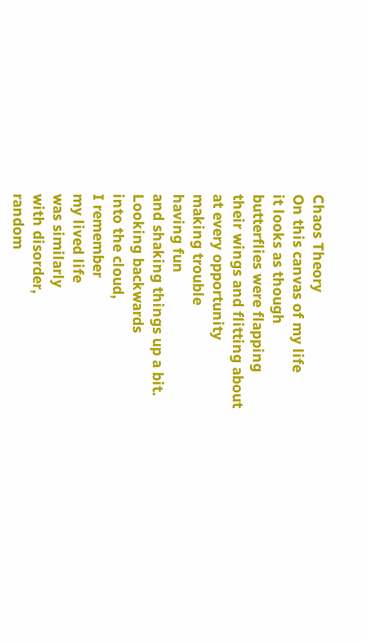Chaos Theory
On this canvas of my life
it looks as though
butterflies were flapping
their wings and flitting about
at every opportunity
making trouble
having fun
and shaking things up a bit.
Looking backwards
into the cloud,
I remember
my lived life
was similarly
with disorder,
random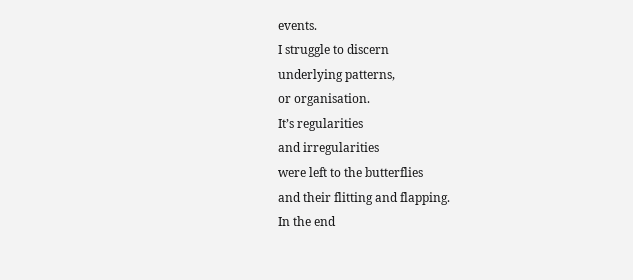events.
I struggle to discern
underlying patterns,
or organisation.
It’s regularities
and irregularities
were left to the butterflies
and their flitting and flapping.
In the end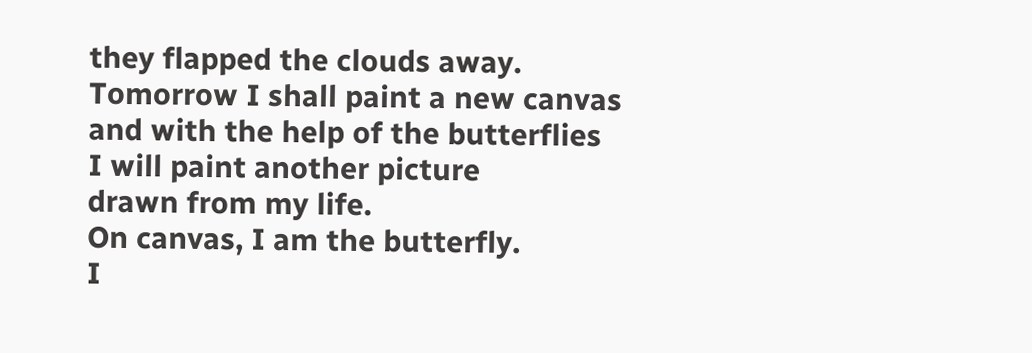they flapped the clouds away.
Tomorrow I shall paint a new canvas
and with the help of the butterflies
I will paint another picture
drawn from my life.
On canvas, I am the butterfly.
I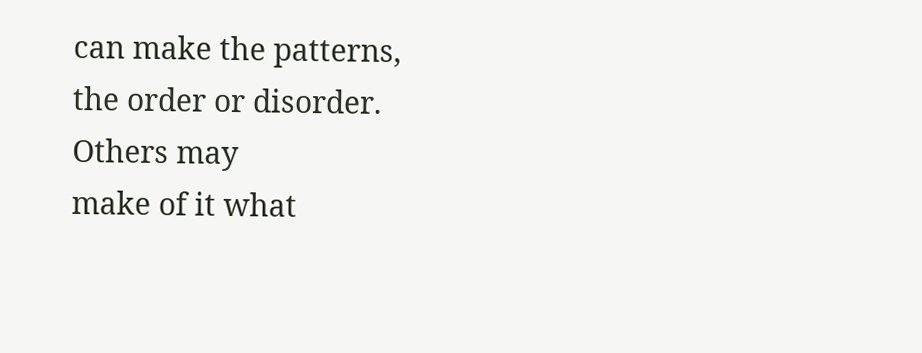can make the patterns,
the order or disorder.
Others may
make of it what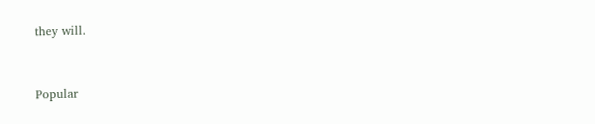they will.


Popular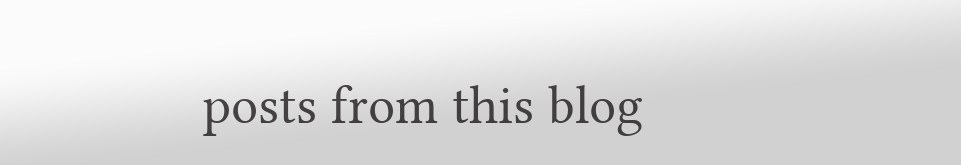posts from this blog